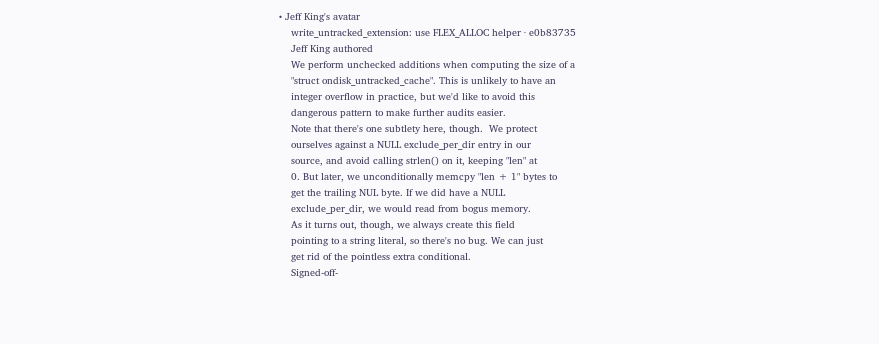• Jeff King's avatar
    write_untracked_extension: use FLEX_ALLOC helper · e0b83735
    Jeff King authored
    We perform unchecked additions when computing the size of a
    "struct ondisk_untracked_cache". This is unlikely to have an
    integer overflow in practice, but we'd like to avoid this
    dangerous pattern to make further audits easier.
    Note that there's one subtlety here, though.  We protect
    ourselves against a NULL exclude_per_dir entry in our
    source, and avoid calling strlen() on it, keeping "len" at
    0. But later, we unconditionally memcpy "len + 1" bytes to
    get the trailing NUL byte. If we did have a NULL
    exclude_per_dir, we would read from bogus memory.
    As it turns out, though, we always create this field
    pointing to a string literal, so there's no bug. We can just
    get rid of the pointless extra conditional.
    Signed-off-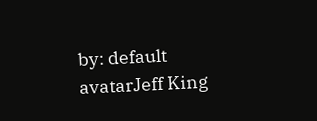by: default avatarJeff King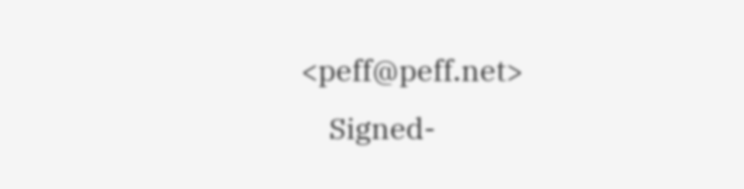<peff@peff.net>
    Signed-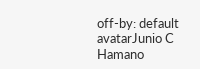off-by: default avatarJunio C Hamano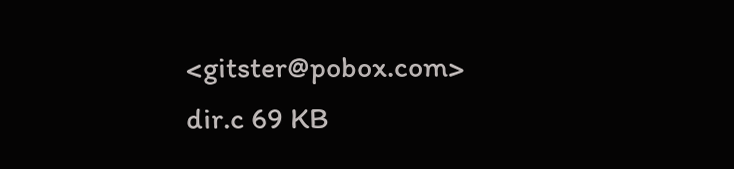<gitster@pobox.com>
dir.c 69 KB